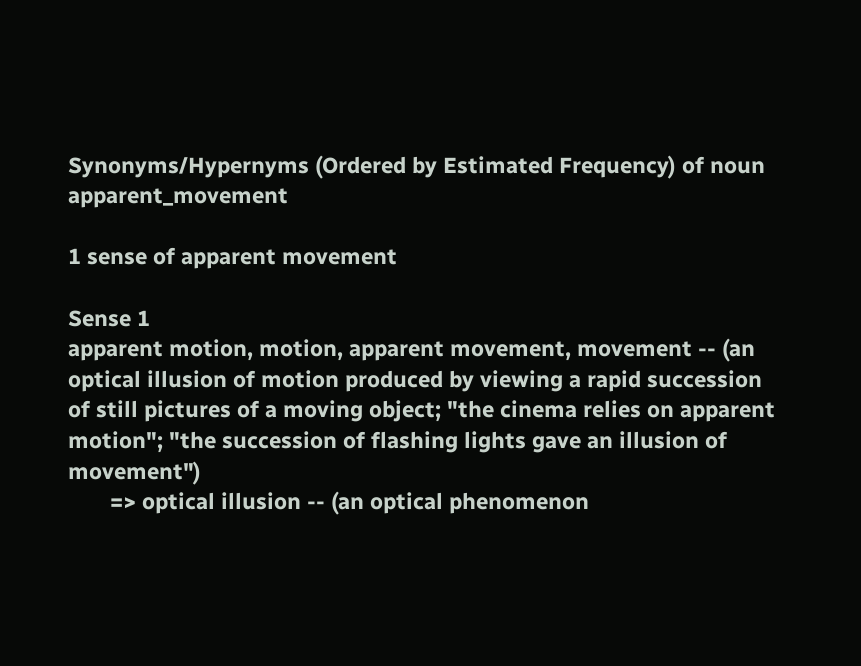Synonyms/Hypernyms (Ordered by Estimated Frequency) of noun apparent_movement

1 sense of apparent movement

Sense 1
apparent motion, motion, apparent movement, movement -- (an optical illusion of motion produced by viewing a rapid succession of still pictures of a moving object; "the cinema relies on apparent motion"; "the succession of flashing lights gave an illusion of movement")
       => optical illusion -- (an optical phenomenon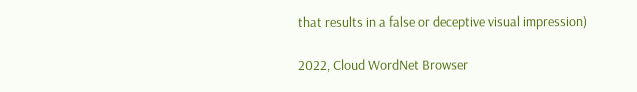that results in a false or deceptive visual impression)

2022, Cloud WordNet Browser